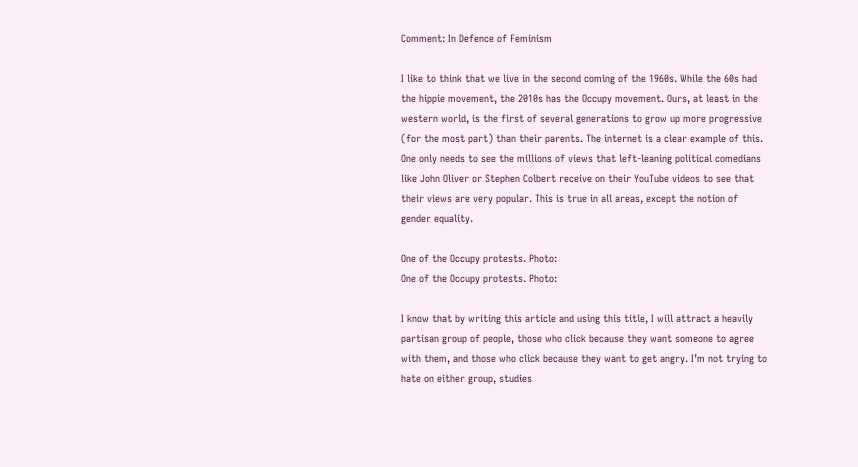Comment: In Defence of Feminism

I like to think that we live in the second coming of the 1960s. While the 60s had the hippie movement, the 2010s has the Occupy movement. Ours, at least in the western world, is the first of several generations to grow up more progressive (for the most part) than their parents. The internet is a clear example of this. One only needs to see the millions of views that left-leaning political comedians like John Oliver or Stephen Colbert receive on their YouTube videos to see that their views are very popular. This is true in all areas, except the notion of gender equality.

One of the Occupy protests. Photo:
One of the Occupy protests. Photo:

I know that by writing this article and using this title, I will attract a heavily partisan group of people, those who click because they want someone to agree with them, and those who click because they want to get angry. I’m not trying to hate on either group, studies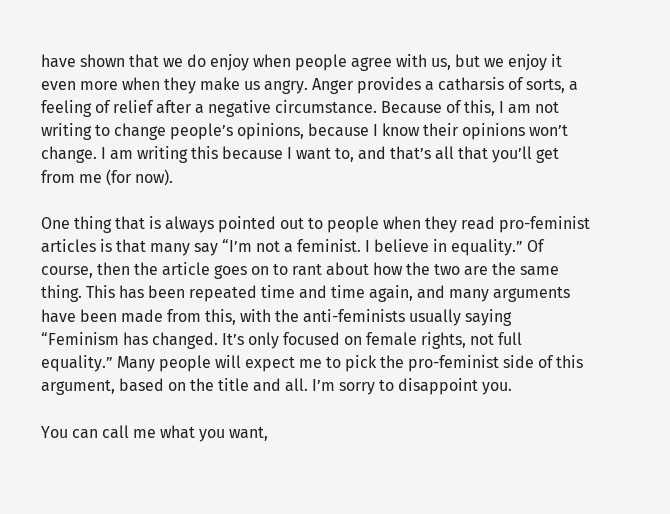have shown that we do enjoy when people agree with us, but we enjoy it even more when they make us angry. Anger provides a catharsis of sorts, a feeling of relief after a negative circumstance. Because of this, I am not writing to change people’s opinions, because I know their opinions won’t change. I am writing this because I want to, and that’s all that you’ll get from me (for now).

One thing that is always pointed out to people when they read pro-feminist articles is that many say “I’m not a feminist. I believe in equality.” Of course, then the article goes on to rant about how the two are the same thing. This has been repeated time and time again, and many arguments have been made from this, with the anti-feminists usually saying “Feminism has changed. It’s only focused on female rights, not full equality.” Many people will expect me to pick the pro-feminist side of this argument, based on the title and all. I’m sorry to disappoint you.

You can call me what you want,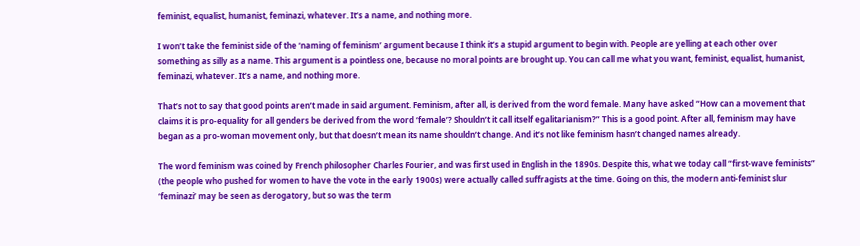feminist, equalist, humanist, feminazi, whatever. It’s a name, and nothing more.

I won’t take the feminist side of the ‘naming of feminism’ argument because I think it’s a stupid argument to begin with. People are yelling at each other over something as silly as a name. This argument is a pointless one, because no moral points are brought up. You can call me what you want, feminist, equalist, humanist, feminazi, whatever. It’s a name, and nothing more.

That’s not to say that good points aren’t made in said argument. Feminism, after all, is derived from the word female. Many have asked “How can a movement that claims it is pro-equality for all genders be derived from the word ‘female’? Shouldn’t it call itself egalitarianism?” This is a good point. After all, feminism may have began as a pro-woman movement only, but that doesn’t mean its name shouldn’t change. And it’s not like feminism hasn’t changed names already.

The word feminism was coined by French philosopher Charles Fourier, and was first used in English in the 1890s. Despite this, what we today call “first-wave feminists” (the people who pushed for women to have the vote in the early 1900s) were actually called suffragists at the time. Going on this, the modern anti-feminist slur ‘feminazi’ may be seen as derogatory, but so was the term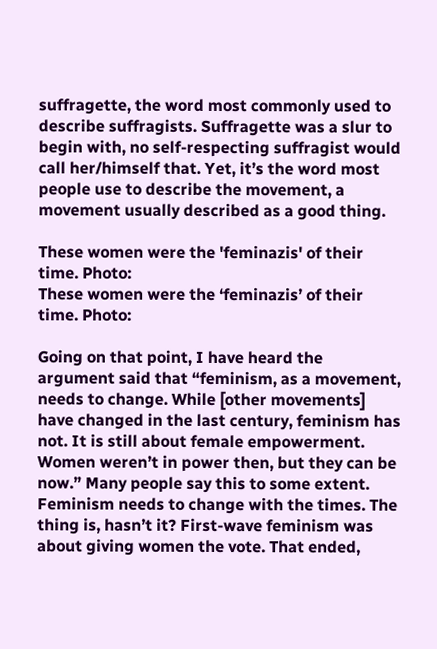suffragette, the word most commonly used to describe suffragists. Suffragette was a slur to begin with, no self-respecting suffragist would call her/himself that. Yet, it’s the word most people use to describe the movement, a movement usually described as a good thing.

These women were the 'feminazis' of their time. Photo:
These women were the ‘feminazis’ of their time. Photo:

Going on that point, I have heard the argument said that “feminism, as a movement, needs to change. While [other movements] have changed in the last century, feminism has not. It is still about female empowerment. Women weren’t in power then, but they can be now.” Many people say this to some extent. Feminism needs to change with the times. The thing is, hasn’t it? First-wave feminism was about giving women the vote. That ended,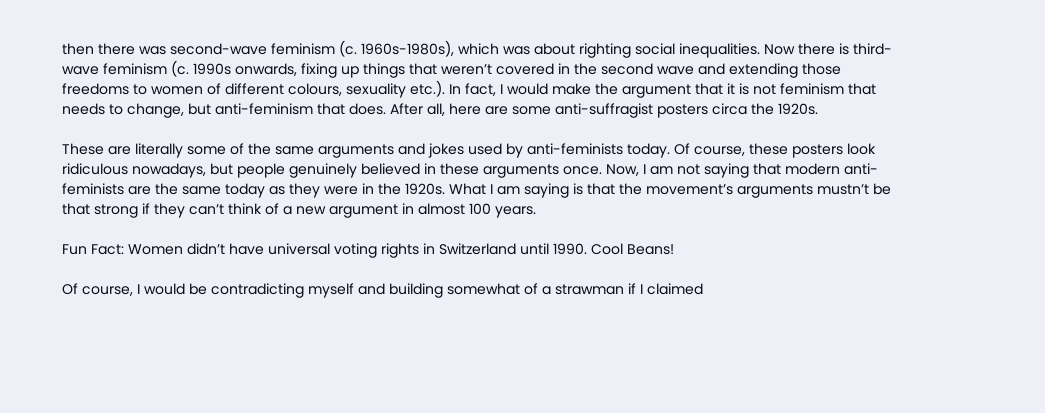then there was second-wave feminism (c. 1960s-1980s), which was about righting social inequalities. Now there is third-wave feminism (c. 1990s onwards, fixing up things that weren’t covered in the second wave and extending those freedoms to women of different colours, sexuality etc.). In fact, I would make the argument that it is not feminism that needs to change, but anti-feminism that does. After all, here are some anti-suffragist posters circa the 1920s.

These are literally some of the same arguments and jokes used by anti-feminists today. Of course, these posters look ridiculous nowadays, but people genuinely believed in these arguments once. Now, I am not saying that modern anti-feminists are the same today as they were in the 1920s. What I am saying is that the movement’s arguments mustn’t be that strong if they can’t think of a new argument in almost 100 years.

Fun Fact: Women didn’t have universal voting rights in Switzerland until 1990. Cool Beans!

Of course, I would be contradicting myself and building somewhat of a strawman if I claimed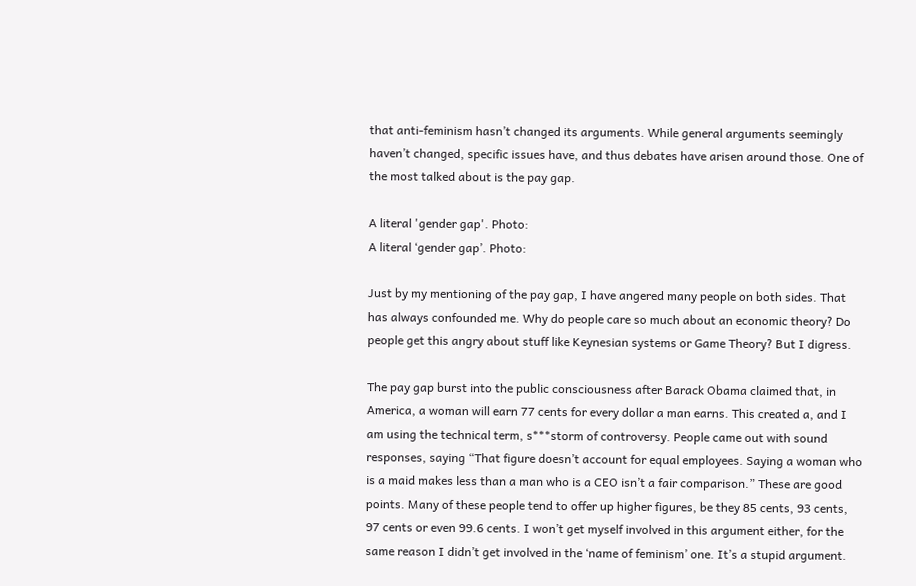that anti-feminism hasn’t changed its arguments. While general arguments seemingly haven’t changed, specific issues have, and thus debates have arisen around those. One of the most talked about is the pay gap.

A literal 'gender gap'. Photo:
A literal ‘gender gap’. Photo:

Just by my mentioning of the pay gap, I have angered many people on both sides. That has always confounded me. Why do people care so much about an economic theory? Do people get this angry about stuff like Keynesian systems or Game Theory? But I digress.

The pay gap burst into the public consciousness after Barack Obama claimed that, in America, a woman will earn 77 cents for every dollar a man earns. This created a, and I am using the technical term, s***storm of controversy. People came out with sound responses, saying “That figure doesn’t account for equal employees. Saying a woman who is a maid makes less than a man who is a CEO isn’t a fair comparison.” These are good points. Many of these people tend to offer up higher figures, be they 85 cents, 93 cents, 97 cents or even 99.6 cents. I won’t get myself involved in this argument either, for the same reason I didn’t get involved in the ‘name of feminism’ one. It’s a stupid argument.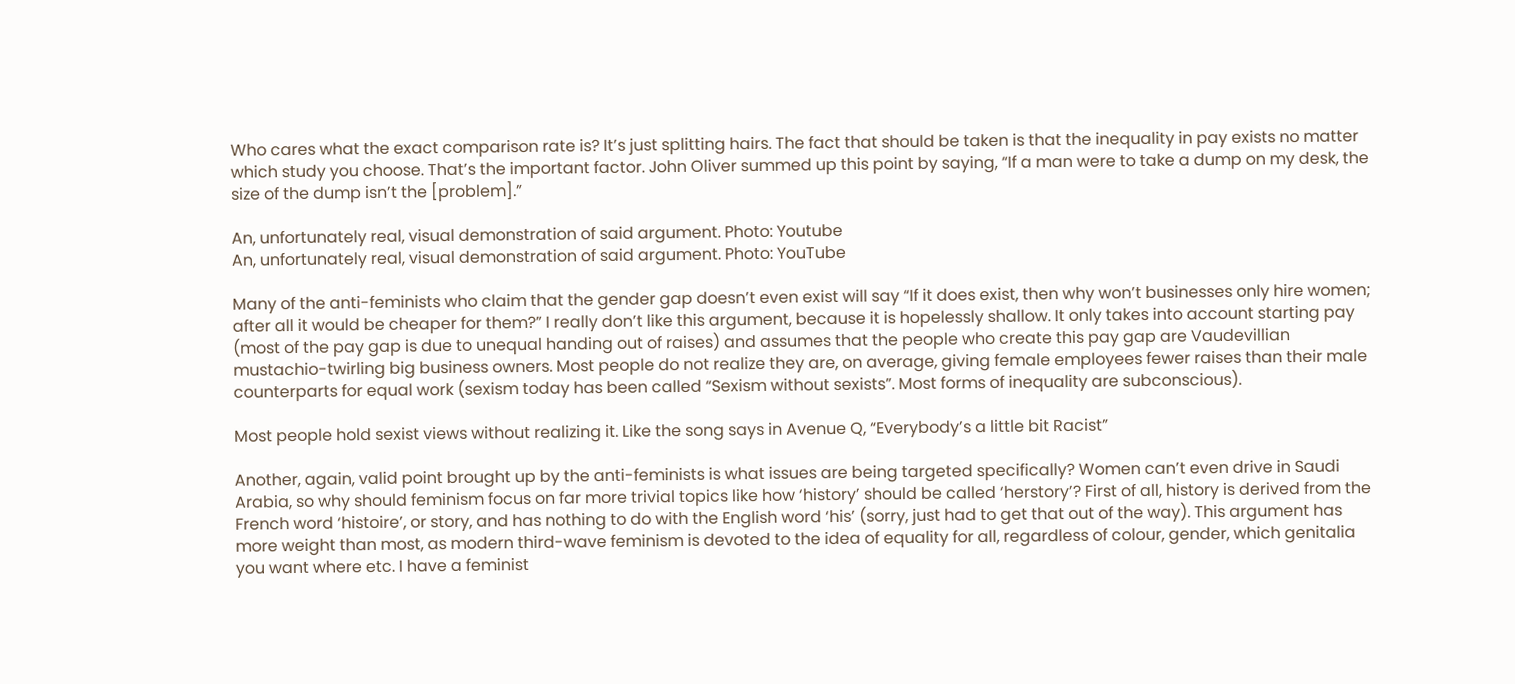Who cares what the exact comparison rate is? It’s just splitting hairs. The fact that should be taken is that the inequality in pay exists no matter which study you choose. That’s the important factor. John Oliver summed up this point by saying, “If a man were to take a dump on my desk, the size of the dump isn’t the [problem].”

An, unfortunately real, visual demonstration of said argument. Photo: Youtube
An, unfortunately real, visual demonstration of said argument. Photo: YouTube

Many of the anti-feminists who claim that the gender gap doesn’t even exist will say “If it does exist, then why won’t businesses only hire women; after all it would be cheaper for them?” I really don’t like this argument, because it is hopelessly shallow. It only takes into account starting pay (most of the pay gap is due to unequal handing out of raises) and assumes that the people who create this pay gap are Vaudevillian mustachio-twirling big business owners. Most people do not realize they are, on average, giving female employees fewer raises than their male counterparts for equal work (sexism today has been called “Sexism without sexists”. Most forms of inequality are subconscious).

Most people hold sexist views without realizing it. Like the song says in Avenue Q, “Everybody’s a little bit Racist”

Another, again, valid point brought up by the anti-feminists is what issues are being targeted specifically? Women can’t even drive in Saudi Arabia, so why should feminism focus on far more trivial topics like how ‘history’ should be called ‘herstory’? First of all, history is derived from the French word ‘histoire’, or story, and has nothing to do with the English word ‘his’ (sorry, just had to get that out of the way). This argument has more weight than most, as modern third-wave feminism is devoted to the idea of equality for all, regardless of colour, gender, which genitalia you want where etc. I have a feminist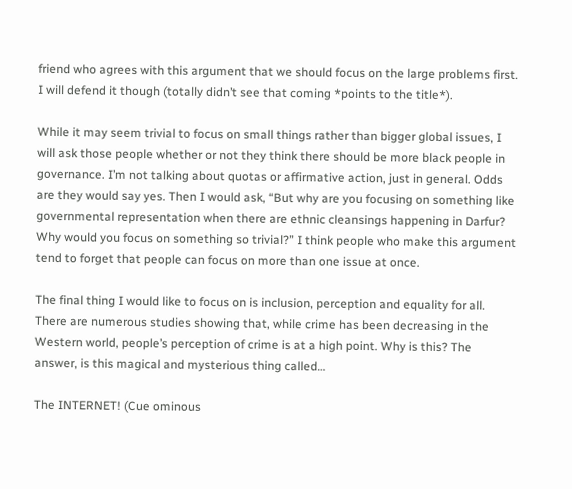friend who agrees with this argument that we should focus on the large problems first. I will defend it though (totally didn’t see that coming *points to the title*).

While it may seem trivial to focus on small things rather than bigger global issues, I will ask those people whether or not they think there should be more black people in governance. I’m not talking about quotas or affirmative action, just in general. Odds are they would say yes. Then I would ask, “But why are you focusing on something like governmental representation when there are ethnic cleansings happening in Darfur? Why would you focus on something so trivial?” I think people who make this argument tend to forget that people can focus on more than one issue at once.

The final thing I would like to focus on is inclusion, perception and equality for all. There are numerous studies showing that, while crime has been decreasing in the Western world, people’s perception of crime is at a high point. Why is this? The answer, is this magical and mysterious thing called…

The INTERNET! (Cue ominous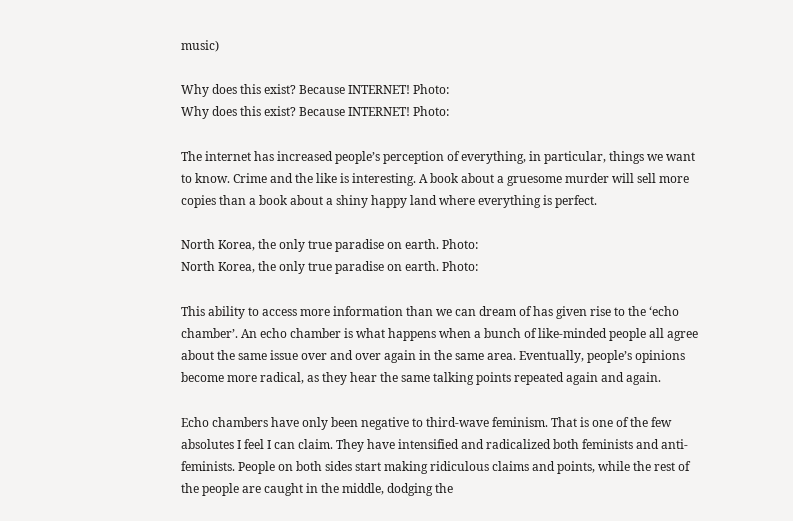music)

Why does this exist? Because INTERNET! Photo:
Why does this exist? Because INTERNET! Photo:

The internet has increased people’s perception of everything, in particular, things we want to know. Crime and the like is interesting. A book about a gruesome murder will sell more copies than a book about a shiny happy land where everything is perfect.

North Korea, the only true paradise on earth. Photo:
North Korea, the only true paradise on earth. Photo:

This ability to access more information than we can dream of has given rise to the ‘echo chamber’. An echo chamber is what happens when a bunch of like-minded people all agree about the same issue over and over again in the same area. Eventually, people’s opinions become more radical, as they hear the same talking points repeated again and again.

Echo chambers have only been negative to third-wave feminism. That is one of the few absolutes I feel I can claim. They have intensified and radicalized both feminists and anti-feminists. People on both sides start making ridiculous claims and points, while the rest of the people are caught in the middle, dodging the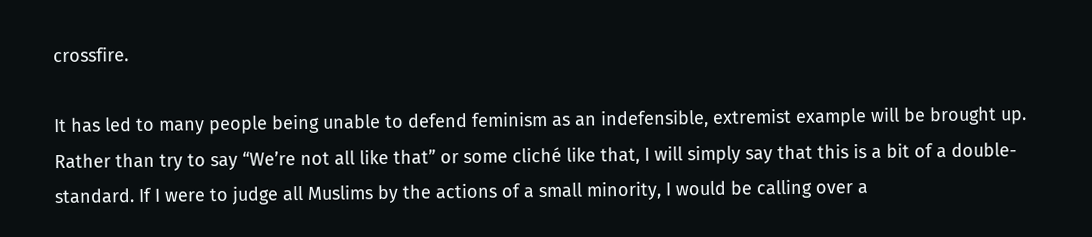crossfire.

It has led to many people being unable to defend feminism as an indefensible, extremist example will be brought up. Rather than try to say “We’re not all like that” or some cliché like that, I will simply say that this is a bit of a double-standard. If I were to judge all Muslims by the actions of a small minority, I would be calling over a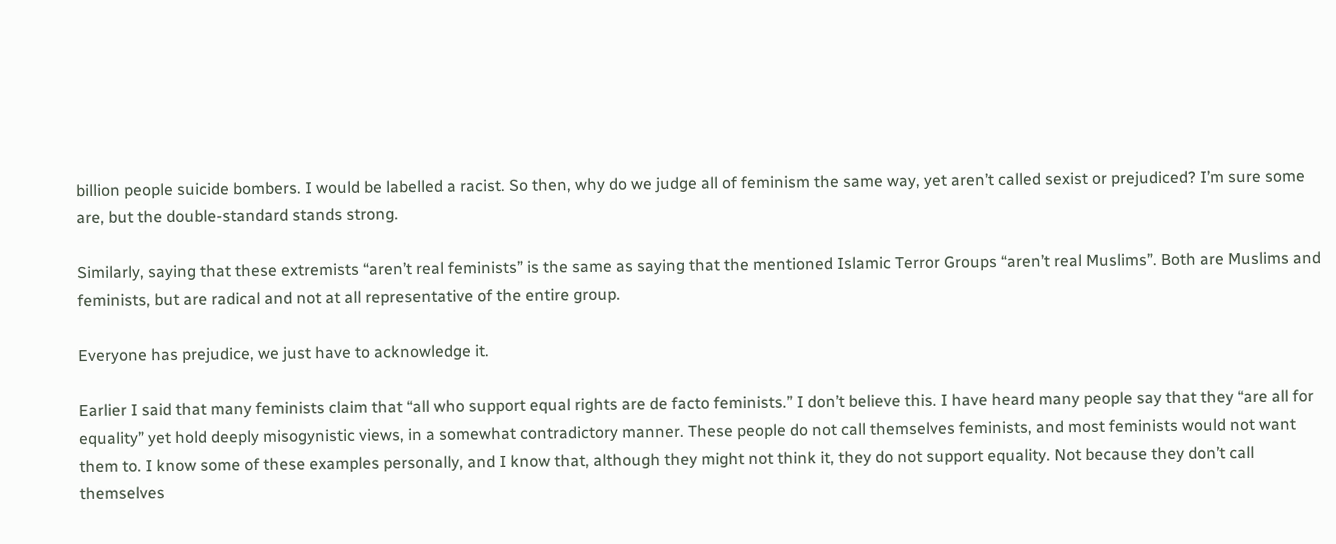billion people suicide bombers. I would be labelled a racist. So then, why do we judge all of feminism the same way, yet aren’t called sexist or prejudiced? I’m sure some are, but the double-standard stands strong.

Similarly, saying that these extremists “aren’t real feminists” is the same as saying that the mentioned Islamic Terror Groups “aren’t real Muslims”. Both are Muslims and feminists, but are radical and not at all representative of the entire group.

Everyone has prejudice, we just have to acknowledge it.

Earlier I said that many feminists claim that “all who support equal rights are de facto feminists.” I don’t believe this. I have heard many people say that they “are all for equality” yet hold deeply misogynistic views, in a somewhat contradictory manner. These people do not call themselves feminists, and most feminists would not want them to. I know some of these examples personally, and I know that, although they might not think it, they do not support equality. Not because they don’t call themselves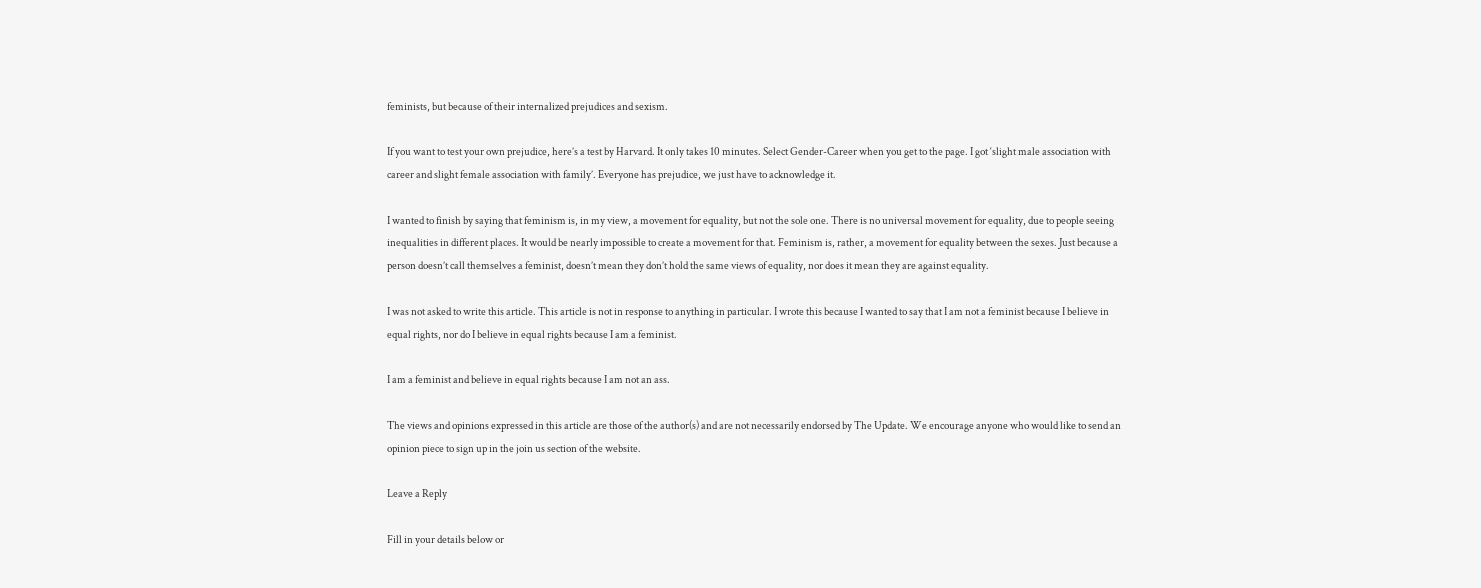feminists, but because of their internalized prejudices and sexism.

If you want to test your own prejudice, here’s a test by Harvard. It only takes 10 minutes. Select Gender-Career when you get to the page. I got ‘slight male association with career and slight female association with family’. Everyone has prejudice, we just have to acknowledge it.

I wanted to finish by saying that feminism is, in my view, a movement for equality, but not the sole one. There is no universal movement for equality, due to people seeing inequalities in different places. It would be nearly impossible to create a movement for that. Feminism is, rather, a movement for equality between the sexes. Just because a person doesn’t call themselves a feminist, doesn’t mean they don’t hold the same views of equality, nor does it mean they are against equality.

I was not asked to write this article. This article is not in response to anything in particular. I wrote this because I wanted to say that I am not a feminist because I believe in equal rights, nor do I believe in equal rights because I am a feminist.

I am a feminist and believe in equal rights because I am not an ass.

The views and opinions expressed in this article are those of the author(s) and are not necessarily endorsed by The Update. We encourage anyone who would like to send an opinion piece to sign up in the join us section of the website.

Leave a Reply

Fill in your details below or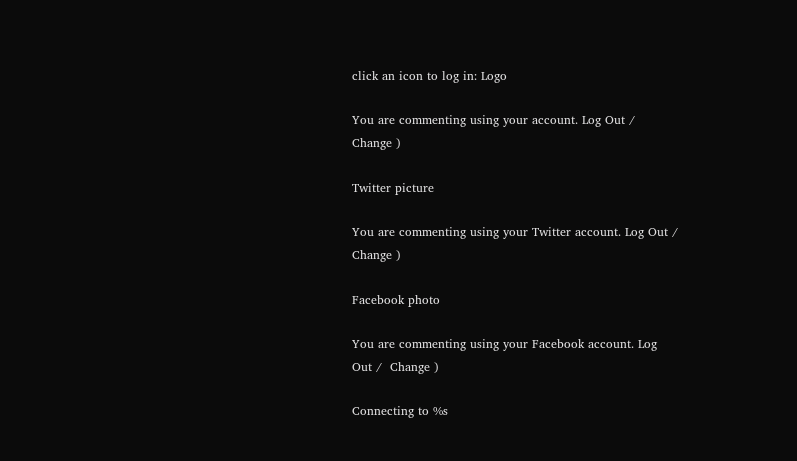click an icon to log in: Logo

You are commenting using your account. Log Out /  Change )

Twitter picture

You are commenting using your Twitter account. Log Out /  Change )

Facebook photo

You are commenting using your Facebook account. Log Out /  Change )

Connecting to %s